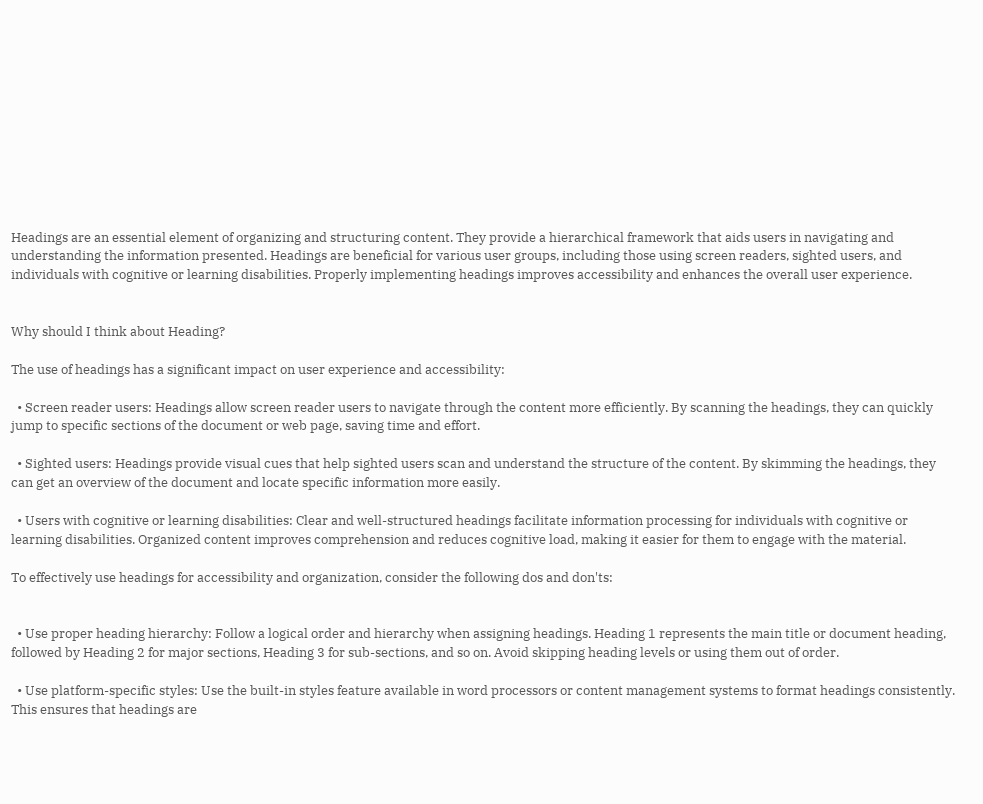Headings are an essential element of organizing and structuring content. They provide a hierarchical framework that aids users in navigating and understanding the information presented. Headings are beneficial for various user groups, including those using screen readers, sighted users, and individuals with cognitive or learning disabilities. Properly implementing headings improves accessibility and enhances the overall user experience.


Why should I think about Heading?

The use of headings has a significant impact on user experience and accessibility:

  • Screen reader users: Headings allow screen reader users to navigate through the content more efficiently. By scanning the headings, they can quickly jump to specific sections of the document or web page, saving time and effort.

  • Sighted users: Headings provide visual cues that help sighted users scan and understand the structure of the content. By skimming the headings, they can get an overview of the document and locate specific information more easily.

  • Users with cognitive or learning disabilities: Clear and well-structured headings facilitate information processing for individuals with cognitive or learning disabilities. Organized content improves comprehension and reduces cognitive load, making it easier for them to engage with the material.

To effectively use headings for accessibility and organization, consider the following dos and don'ts:


  • Use proper heading hierarchy: Follow a logical order and hierarchy when assigning headings. Heading 1 represents the main title or document heading, followed by Heading 2 for major sections, Heading 3 for sub-sections, and so on. Avoid skipping heading levels or using them out of order.

  • Use platform-specific styles: Use the built-in styles feature available in word processors or content management systems to format headings consistently. This ensures that headings are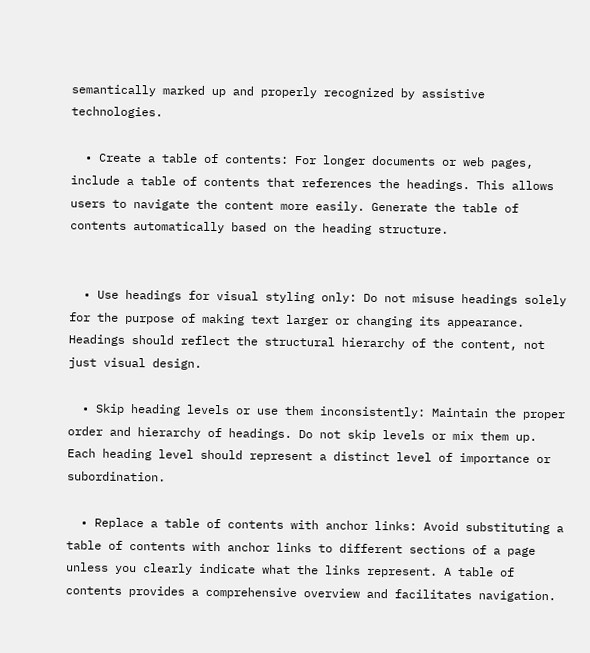semantically marked up and properly recognized by assistive technologies.

  • Create a table of contents: For longer documents or web pages, include a table of contents that references the headings. This allows users to navigate the content more easily. Generate the table of contents automatically based on the heading structure.


  • Use headings for visual styling only: Do not misuse headings solely for the purpose of making text larger or changing its appearance. Headings should reflect the structural hierarchy of the content, not just visual design.

  • Skip heading levels or use them inconsistently: Maintain the proper order and hierarchy of headings. Do not skip levels or mix them up. Each heading level should represent a distinct level of importance or subordination.

  • Replace a table of contents with anchor links: Avoid substituting a table of contents with anchor links to different sections of a page unless you clearly indicate what the links represent. A table of contents provides a comprehensive overview and facilitates navigation.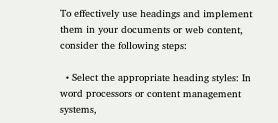To effectively use headings and implement them in your documents or web content, consider the following steps:

  • Select the appropriate heading styles: In word processors or content management systems,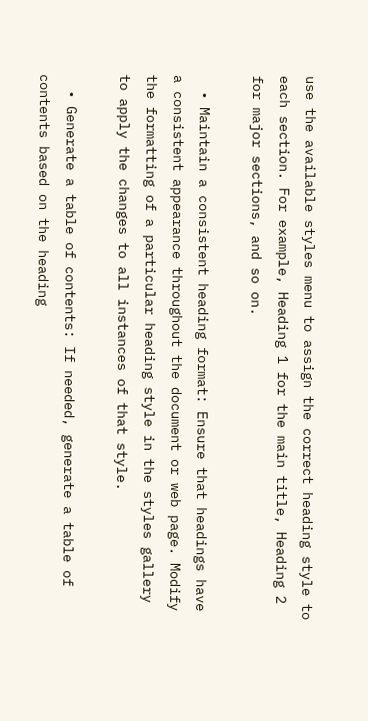use the available styles menu to assign the correct heading style to each section. For example, Heading 1 for the main title, Heading 2 for major sections, and so on.

  • Maintain a consistent heading format: Ensure that headings have a consistent appearance throughout the document or web page. Modify the formatting of a particular heading style in the styles gallery to apply the changes to all instances of that style.

  • Generate a table of contents: If needed, generate a table of contents based on the heading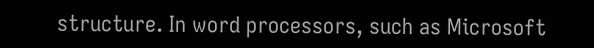structure. In word processors, such as Microsoft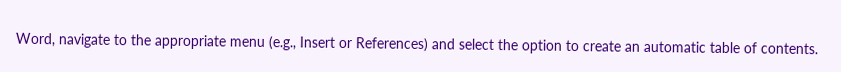Word, navigate to the appropriate menu (e.g., Insert or References) and select the option to create an automatic table of contents.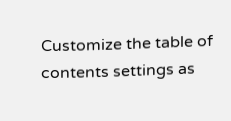Customize the table of contents settings as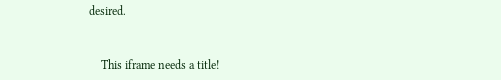desired.


    This iframe needs a title!